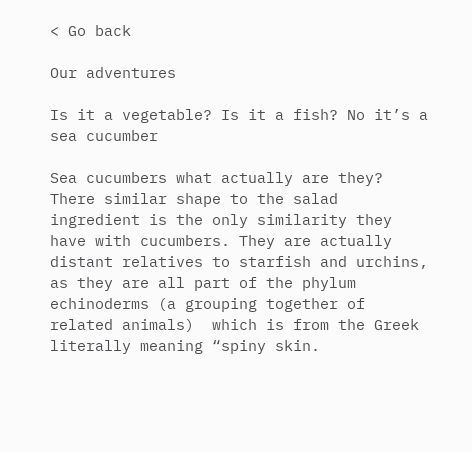< Go back

Our adventures

Is it a vegetable? Is it a fish? No it’s a sea cucumber

Sea cucumbers what actually are they? There similar shape to the salad ingredient is the only similarity they have with cucumbers. They are actually distant relatives to starfish and urchins, as they are all part of the phylum echinoderms (a grouping together of related animals)  which is from the Greek literally meaning “spiny skin.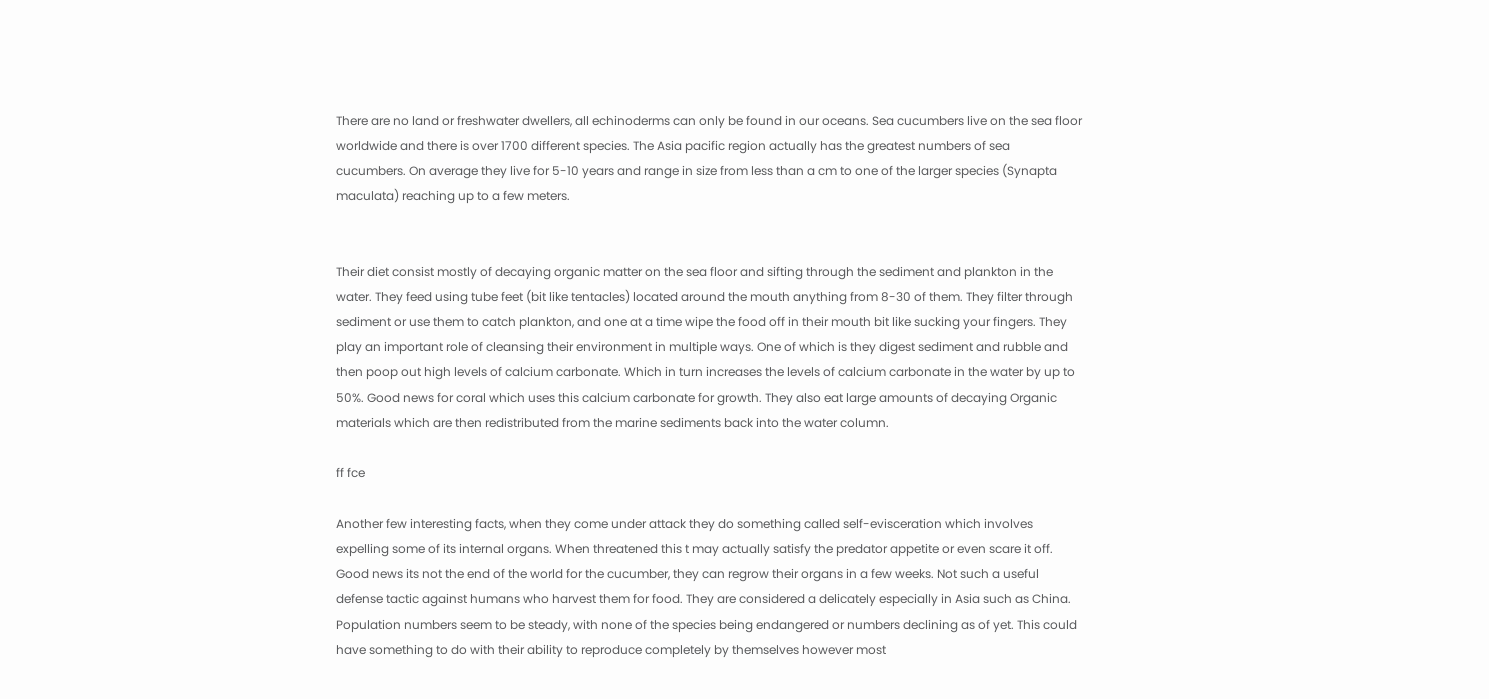There are no land or freshwater dwellers, all echinoderms can only be found in our oceans. Sea cucumbers live on the sea floor worldwide and there is over 1700 different species. The Asia pacific region actually has the greatest numbers of sea cucumbers. On average they live for 5-10 years and range in size from less than a cm to one of the larger species (Synapta maculata) reaching up to a few meters.


Their diet consist mostly of decaying organic matter on the sea floor and sifting through the sediment and plankton in the water. They feed using tube feet (bit like tentacles) located around the mouth anything from 8-30 of them. They filter through sediment or use them to catch plankton, and one at a time wipe the food off in their mouth bit like sucking your fingers. They play an important role of cleansing their environment in multiple ways. One of which is they digest sediment and rubble and then poop out high levels of calcium carbonate. Which in turn increases the levels of calcium carbonate in the water by up to 50%. Good news for coral which uses this calcium carbonate for growth. They also eat large amounts of decaying Organic materials which are then redistributed from the marine sediments back into the water column.

ff fce

Another few interesting facts, when they come under attack they do something called self-evisceration which involves expelling some of its internal organs. When threatened this t may actually satisfy the predator appetite or even scare it off. Good news its not the end of the world for the cucumber, they can regrow their organs in a few weeks. Not such a useful defense tactic against humans who harvest them for food. They are considered a delicately especially in Asia such as China. Population numbers seem to be steady, with none of the species being endangered or numbers declining as of yet. This could have something to do with their ability to reproduce completely by themselves however most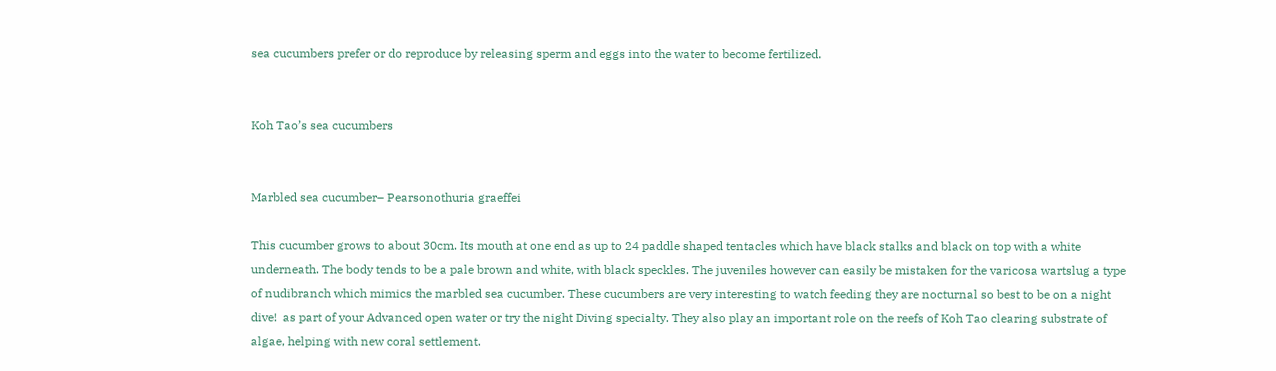sea cucumbers prefer or do reproduce by releasing sperm and eggs into the water to become fertilized.


Koh Tao’s sea cucumbers


Marbled sea cucumber– Pearsonothuria graeffei

This cucumber grows to about 30cm. Its mouth at one end as up to 24 paddle shaped tentacles which have black stalks and black on top with a white underneath. The body tends to be a pale brown and white, with black speckles. The juveniles however can easily be mistaken for the varicosa wartslug a type of nudibranch which mimics the marbled sea cucumber. These cucumbers are very interesting to watch feeding they are nocturnal so best to be on a night dive!  as part of your Advanced open water or try the night Diving specialty. They also play an important role on the reefs of Koh Tao clearing substrate of algae, helping with new coral settlement.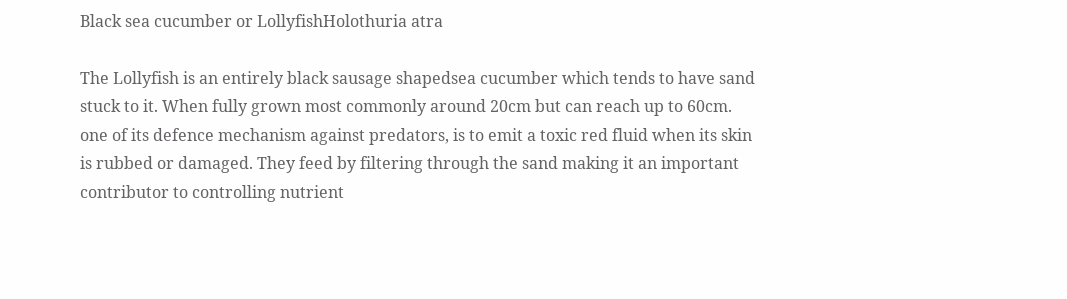Black sea cucumber or LollyfishHolothuria atra

The Lollyfish is an entirely black sausage shapedsea cucumber which tends to have sand stuck to it. When fully grown most commonly around 20cm but can reach up to 60cm.  one of its defence mechanism against predators, is to emit a toxic red fluid when its skin is rubbed or damaged. They feed by filtering through the sand making it an important contributor to controlling nutrient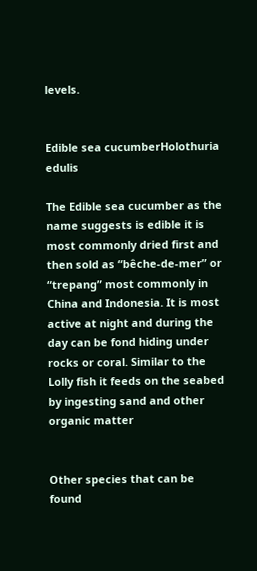levels.


Edible sea cucumberHolothuria edulis

The Edible sea cucumber as the name suggests is edible it is most commonly dried first and then sold as “bêche-de-mer” or “trepang” most commonly in China and Indonesia. It is most active at night and during the day can be fond hiding under rocks or coral. Similar to the Lolly fish it feeds on the seabed by ingesting sand and other organic matter


Other species that can be found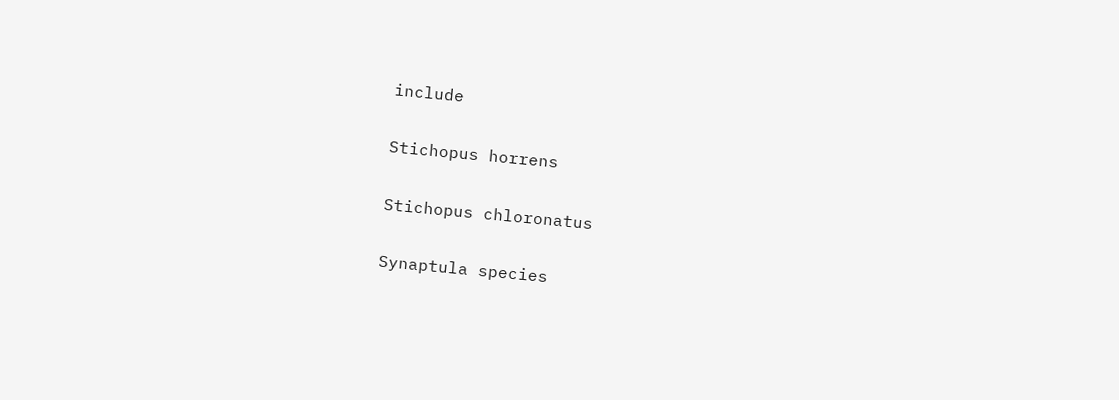include

Stichopus horrens

Stichopus chloronatus

Synaptula species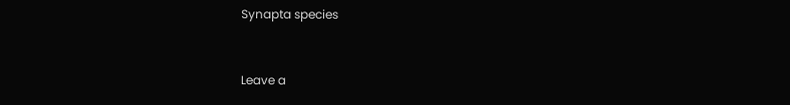Synapta species


Leave a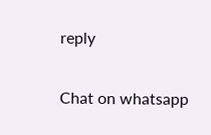reply

Chat on whatsapp